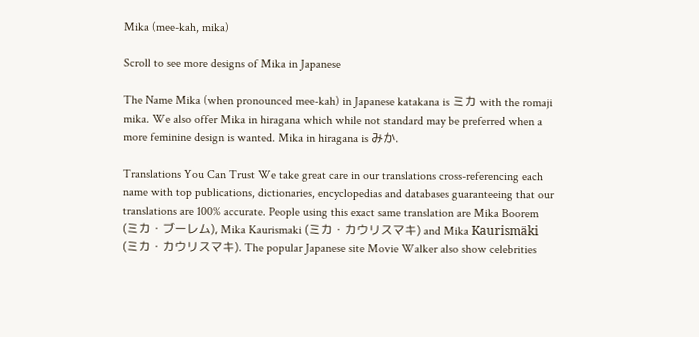Mika (mee-kah, mika)

Scroll to see more designs of Mika in Japanese

The Name Mika (when pronounced mee-kah) in Japanese katakana is ミカ with the romaji mika. We also offer Mika in hiragana which while not standard may be preferred when a more feminine design is wanted. Mika in hiragana is みか.

Translations You Can Trust We take great care in our translations cross-referencing each name with top publications, dictionaries, encyclopedias and databases guaranteeing that our translations are 100% accurate. People using this exact same translation are Mika Boorem (ミカ・ブーレム), Mika Kaurismaki (ミカ・カウリスマキ) and Mika Kaurismäki (ミカ・カウリスマキ). The popular Japanese site Movie Walker also show celebrities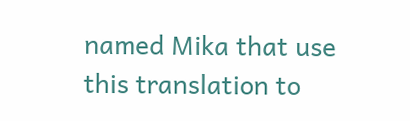named Mika that use this translation to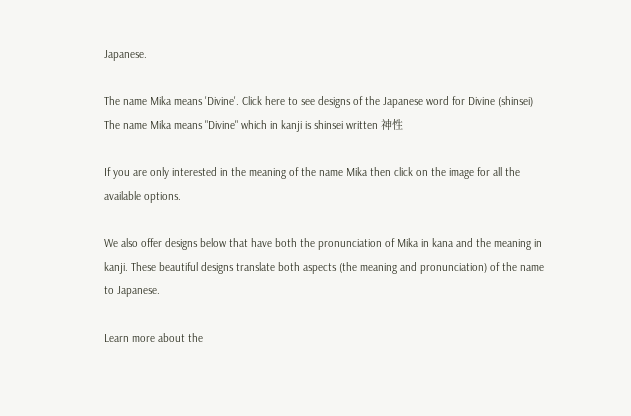Japanese.

The name Mika means 'Divine'. Click here to see designs of the Japanese word for Divine (shinsei) The name Mika means "Divine" which in kanji is shinsei written 神性

If you are only interested in the meaning of the name Mika then click on the image for all the available options.

We also offer designs below that have both the pronunciation of Mika in kana and the meaning in kanji. These beautiful designs translate both aspects (the meaning and pronunciation) of the name to Japanese.

Learn more about the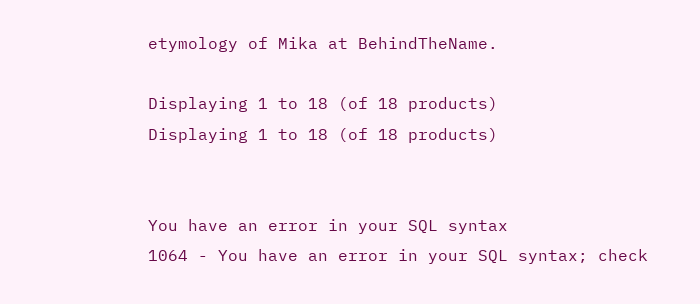etymology of Mika at BehindTheName.

Displaying 1 to 18 (of 18 products)
Displaying 1 to 18 (of 18 products)


You have an error in your SQL syntax
1064 - You have an error in your SQL syntax; check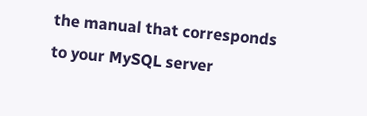the manual that corresponds to your MySQL server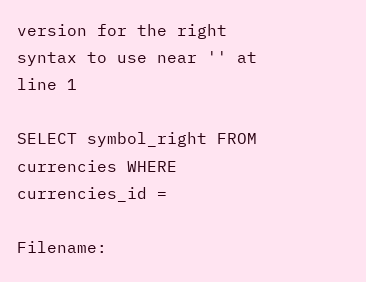version for the right syntax to use near '' at line 1

SELECT symbol_right FROM currencies WHERE currencies_id =

Filename: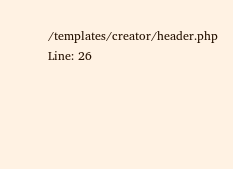/templates/creator/header.php
Line: 26